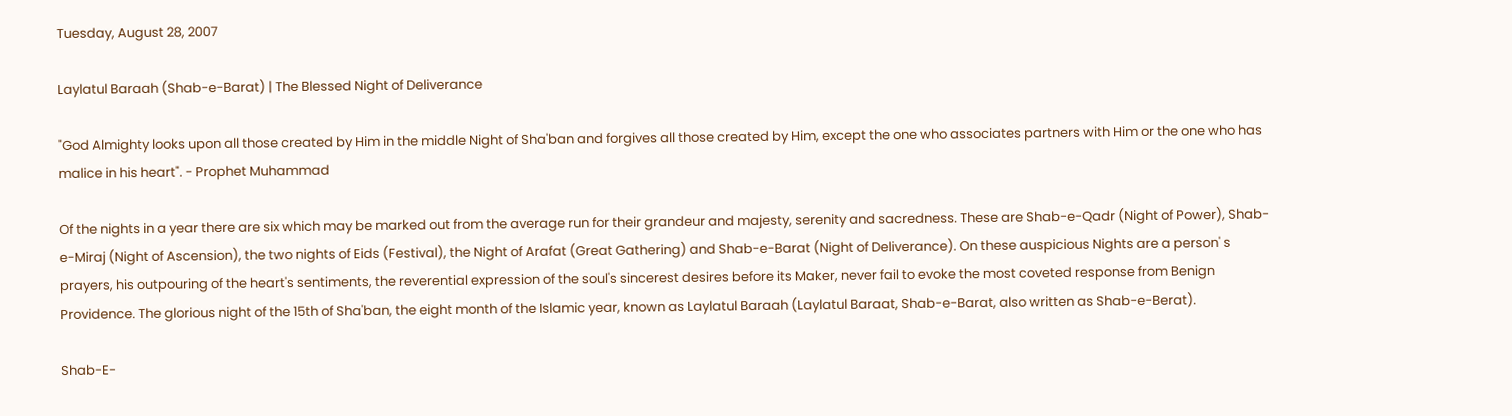Tuesday, August 28, 2007

Laylatul Baraah (Shab-e-Barat) | The Blessed Night of Deliverance

"God Almighty looks upon all those created by Him in the middle Night of Sha'ban and forgives all those created by Him, except the one who associates partners with Him or the one who has malice in his heart". - Prophet Muhammad

Of the nights in a year there are six which may be marked out from the average run for their grandeur and majesty, serenity and sacredness. These are Shab-e-Qadr (Night of Power), Shab-e-Miraj (Night of Ascension), the two nights of Eids (Festival), the Night of Arafat (Great Gathering) and Shab-e-Barat (Night of Deliverance). On these auspicious Nights are a person' s prayers, his outpouring of the heart's sentiments, the reverential expression of the soul's sincerest desires before its Maker, never fail to evoke the most coveted response from Benign Providence. The glorious night of the 15th of Sha'ban, the eight month of the Islamic year, known as Laylatul Baraah (Laylatul Baraat, Shab-e-Barat, also written as Shab-e-Berat).

Shab-E-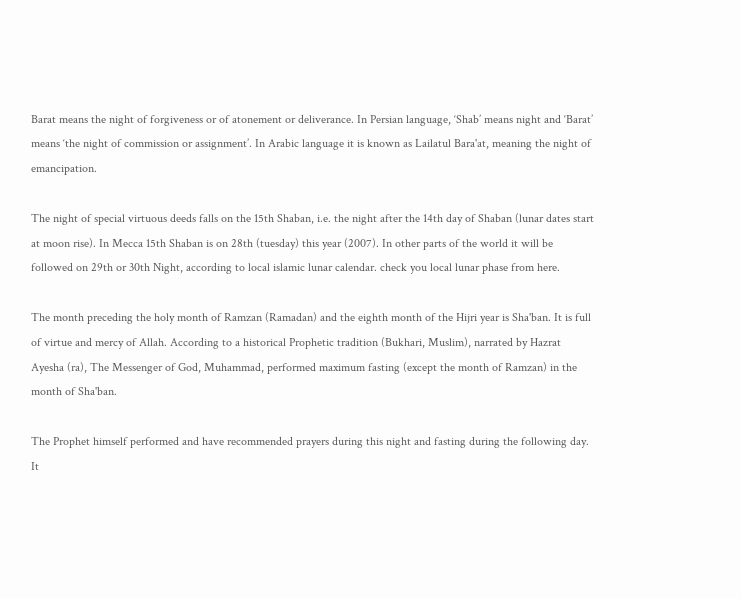Barat means the night of forgiveness or of atonement or deliverance. In Persian language, ‘Shab’ means night and ‘Barat’ means ‘the night of commission or assignment’. In Arabic language it is known as Lailatul Bara'at, meaning the night of emancipation.

The night of special virtuous deeds falls on the 15th Shaban, i.e. the night after the 14th day of Shaban (lunar dates start at moon rise). In Mecca 15th Shaban is on 28th (tuesday) this year (2007). In other parts of the world it will be followed on 29th or 30th Night, according to local islamic lunar calendar. check you local lunar phase from here.

The month preceding the holy month of Ramzan (Ramadan) and the eighth month of the Hijri year is Sha'ban. It is full of virtue and mercy of Allah. According to a historical Prophetic tradition (Bukhari, Muslim), narrated by Hazrat Ayesha (ra), The Messenger of God, Muhammad, performed maximum fasting (except the month of Ramzan) in the month of Sha'ban.

The Prophet himself performed and have recommended prayers during this night and fasting during the following day. It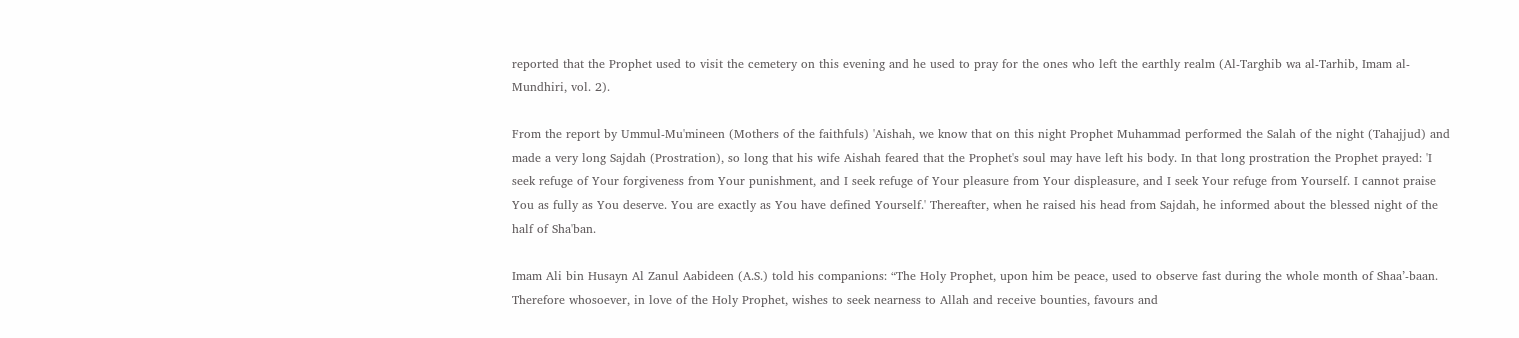reported that the Prophet used to visit the cemetery on this evening and he used to pray for the ones who left the earthly realm (Al-Targhib wa al-Tarhib, Imam al-Mundhiri, vol. 2).

From the report by Ummul-Mu'mineen (Mothers of the faithfuls) 'Aishah, we know that on this night Prophet Muhammad performed the Salah of the night (Tahajjud) and made a very long Sajdah (Prostration), so long that his wife Aishah feared that the Prophet's soul may have left his body. In that long prostration the Prophet prayed: 'I seek refuge of Your forgiveness from Your punishment, and I seek refuge of Your pleasure from Your displeasure, and I seek Your refuge from Yourself. I cannot praise You as fully as You deserve. You are exactly as You have defined Yourself.' Thereafter, when he raised his head from Sajdah, he informed about the blessed night of the half of Sha'ban.

Imam Ali bin Husayn Al Zanul Aabideen (A.S.) told his companions: “The Holy Prophet, upon him be peace, used to observe fast during the whole month of Shaa’-baan. Therefore whosoever, in love of the Holy Prophet, wishes to seek nearness to Allah and receive bounties, favours and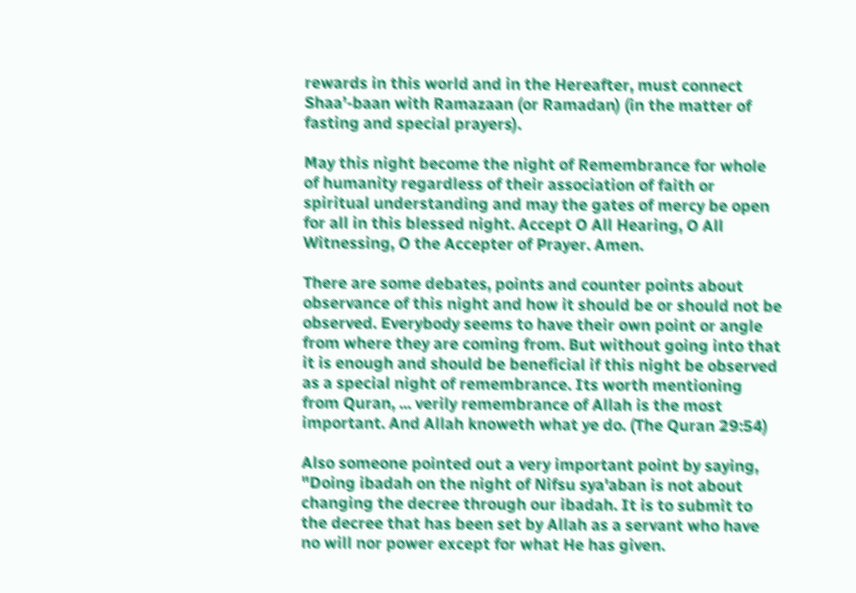rewards in this world and in the Hereafter, must connect Shaa’-baan with Ramazaan (or Ramadan) (in the matter of fasting and special prayers).

May this night become the night of Remembrance for whole of humanity regardless of their association of faith or spiritual understanding and may the gates of mercy be open for all in this blessed night. Accept O All Hearing, O All Witnessing, O the Accepter of Prayer. Amen.

There are some debates, points and counter points about observance of this night and how it should be or should not be observed. Everybody seems to have their own point or angle from where they are coming from. But without going into that it is enough and should be beneficial if this night be observed as a special night of remembrance. Its worth mentioning from Quran, ... verily remembrance of Allah is the most important. And Allah knoweth what ye do. (The Quran 29:54)

Also someone pointed out a very important point by saying, "Doing ibadah on the night of Nifsu sya'aban is not about changing the decree through our ibadah. It is to submit to the decree that has been set by Allah as a servant who have no will nor power except for what He has given.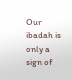Our ibadah is only a sign of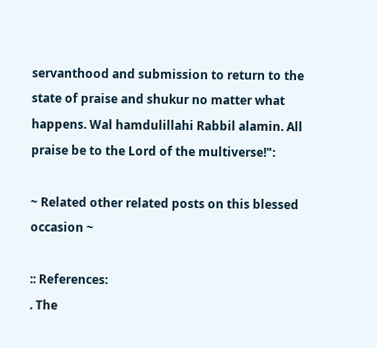servanthood and submission to return to the state of praise and shukur no matter what happens. Wal hamdulillahi Rabbil alamin. All praise be to the Lord of the multiverse!":

~ Related other related posts on this blessed occasion ~

:: References:
. The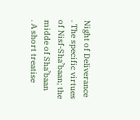Night of Deliverance
. The specific virtues of Nisf-Sha’baan; the midde of Sha’baan
. A short treatise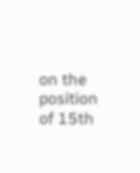on the position of 15th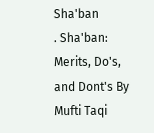Sha'ban
. Sha'ban: Merits, Do's, and Dont's By Mufti Taqi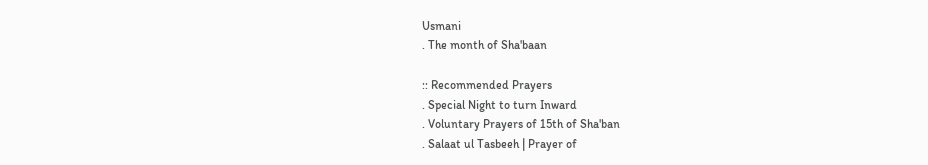Usmani
. The month of Sha'baan

:: Recommended Prayers
. Special Night to turn Inward
. Voluntary Prayers of 15th of Sha'ban
. Salaat ul Tasbeeh | Prayer of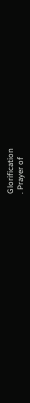Glorification
. Prayer of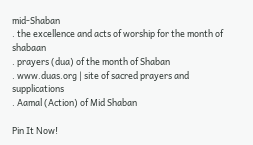mid-Shaban
. the excellence and acts of worship for the month of shabaan
. prayers (dua) of the month of Shaban
. www.duas.org | site of sacred prayers and supplications
. Aamal (Action) of Mid Shaban

Pin It Now!